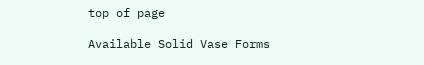top of page

Available Solid Vase Forms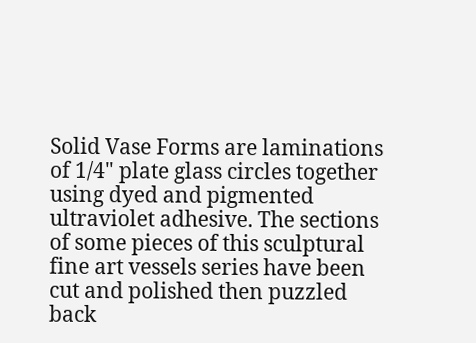Solid Vase Forms are laminations of 1/4" plate glass circles together using dyed and pigmented ultraviolet adhesive. The sections of some pieces of this sculptural fine art vessels series have been cut and polished then puzzled back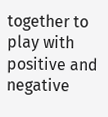together to play with positive and negative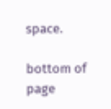space.

bottom of page